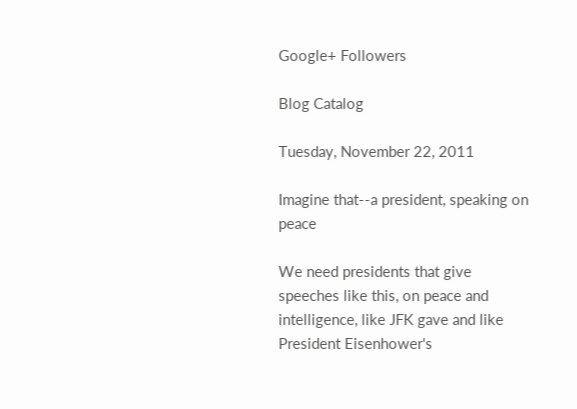Google+ Followers

Blog Catalog

Tuesday, November 22, 2011

Imagine that--a president, speaking on peace

We need presidents that give speeches like this, on peace and intelligence, like JFK gave and like President Eisenhower's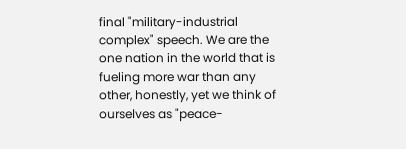final "military-industrial complex" speech. We are the one nation in the world that is fueling more war than any other, honestly, yet we think of ourselves as "peace-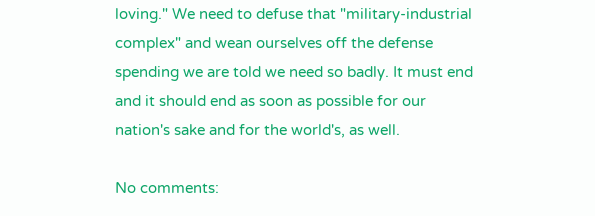loving." We need to defuse that "military-industrial complex" and wean ourselves off the defense spending we are told we need so badly. It must end and it should end as soon as possible for our nation's sake and for the world's, as well.

No comments: